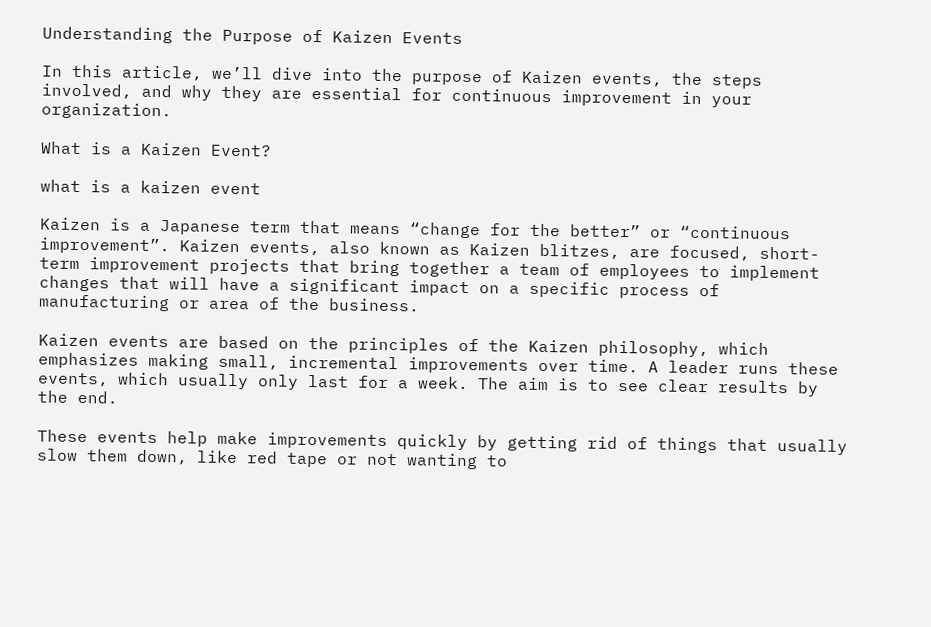Understanding the Purpose of Kaizen Events

In this article, we’ll dive into the purpose of Kaizen events, the steps involved, and why they are essential for continuous improvement in your organization.

What is a Kaizen Event?

what is a kaizen event

Kaizen is a Japanese term that means “change for the better” or “continuous improvement”. Kaizen events, also known as Kaizen blitzes, are focused, short-term improvement projects that bring together a team of employees to implement changes that will have a significant impact on a specific process of manufacturing or area of the business.

Kaizen events are based on the principles of the Kaizen philosophy, which emphasizes making small, incremental improvements over time. A leader runs these events, which usually only last for a week. The aim is to see clear results by the end.

These events help make improvements quickly by getting rid of things that usually slow them down, like red tape or not wanting to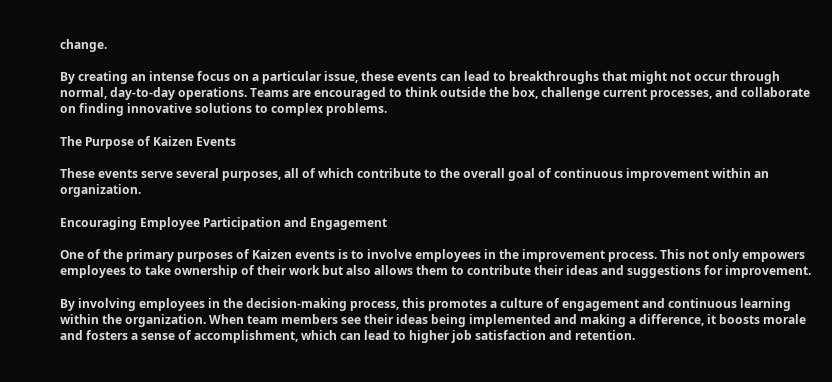change.

By creating an intense focus on a particular issue, these events can lead to breakthroughs that might not occur through normal, day-to-day operations. Teams are encouraged to think outside the box, challenge current processes, and collaborate on finding innovative solutions to complex problems.

The Purpose of Kaizen Events

These events serve several purposes, all of which contribute to the overall goal of continuous improvement within an organization.

Encouraging Employee Participation and Engagement

One of the primary purposes of Kaizen events is to involve employees in the improvement process. This not only empowers employees to take ownership of their work but also allows them to contribute their ideas and suggestions for improvement.

By involving employees in the decision-making process, this promotes a culture of engagement and continuous learning within the organization. When team members see their ideas being implemented and making a difference, it boosts morale and fosters a sense of accomplishment, which can lead to higher job satisfaction and retention.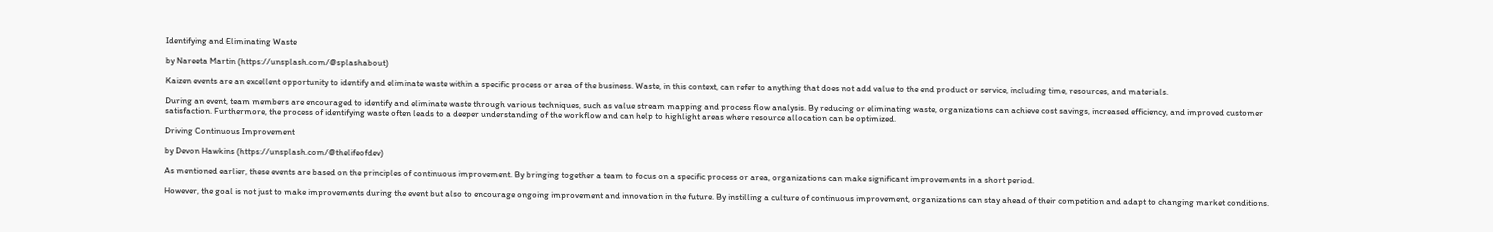Identifying and Eliminating Waste

by Nareeta Martin (https://unsplash.com/@splashabout)

Kaizen events are an excellent opportunity to identify and eliminate waste within a specific process or area of the business. Waste, in this context, can refer to anything that does not add value to the end product or service, including time, resources, and materials.

During an event, team members are encouraged to identify and eliminate waste through various techniques, such as value stream mapping and process flow analysis. By reducing or eliminating waste, organizations can achieve cost savings, increased efficiency, and improved customer satisfaction. Furthermore, the process of identifying waste often leads to a deeper understanding of the workflow and can help to highlight areas where resource allocation can be optimized.

Driving Continuous Improvement

by Devon Hawkins (https://unsplash.com/@thelifeofdev)

As mentioned earlier, these events are based on the principles of continuous improvement. By bringing together a team to focus on a specific process or area, organizations can make significant improvements in a short period.

However, the goal is not just to make improvements during the event but also to encourage ongoing improvement and innovation in the future. By instilling a culture of continuous improvement, organizations can stay ahead of their competition and adapt to changing market conditions.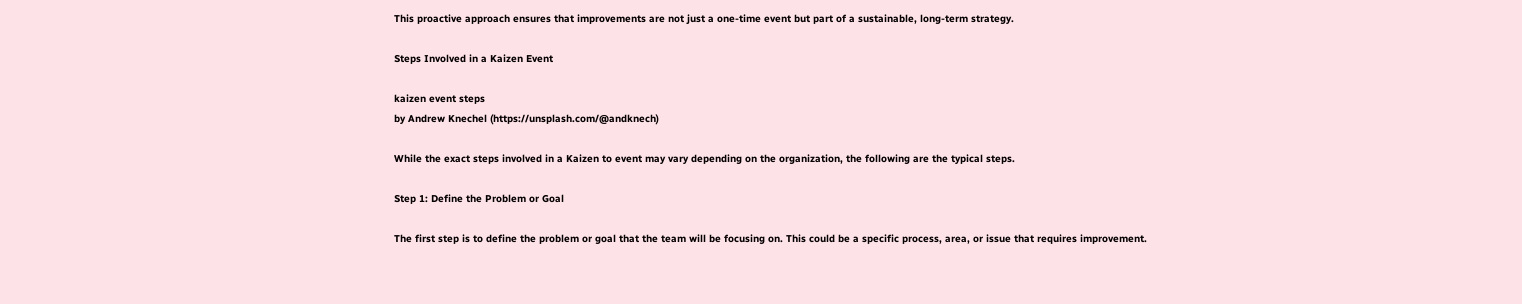This proactive approach ensures that improvements are not just a one-time event but part of a sustainable, long-term strategy.

Steps Involved in a Kaizen Event

kaizen event steps
by Andrew Knechel (https://unsplash.com/@andknech)

While the exact steps involved in a Kaizen to event may vary depending on the organization, the following are the typical steps.

Step 1: Define the Problem or Goal

The first step is to define the problem or goal that the team will be focusing on. This could be a specific process, area, or issue that requires improvement.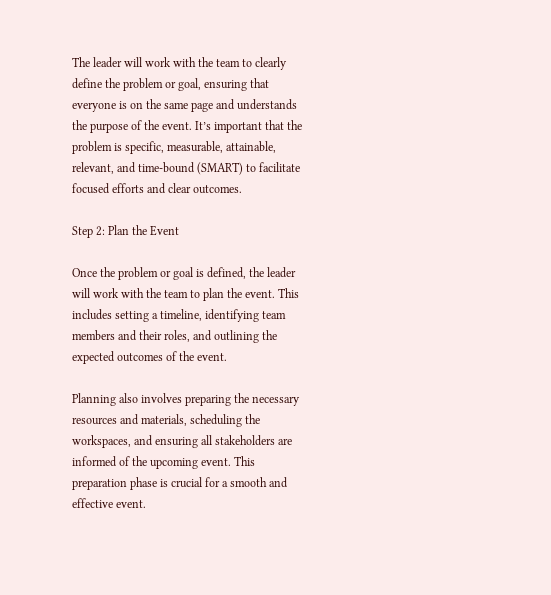The leader will work with the team to clearly define the problem or goal, ensuring that everyone is on the same page and understands the purpose of the event. It’s important that the problem is specific, measurable, attainable, relevant, and time-bound (SMART) to facilitate focused efforts and clear outcomes.

Step 2: Plan the Event

Once the problem or goal is defined, the leader will work with the team to plan the event. This includes setting a timeline, identifying team members and their roles, and outlining the expected outcomes of the event.

Planning also involves preparing the necessary resources and materials, scheduling the workspaces, and ensuring all stakeholders are informed of the upcoming event. This preparation phase is crucial for a smooth and effective event.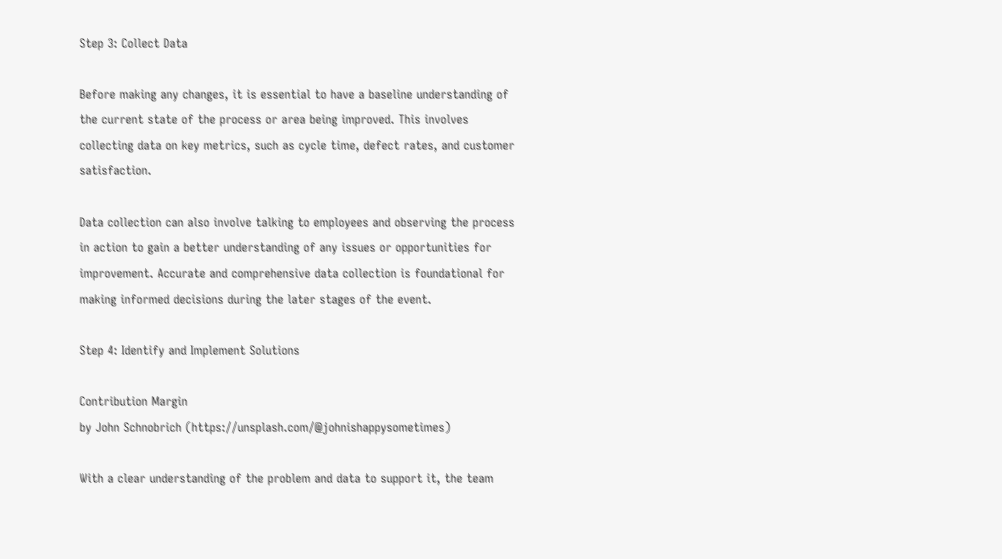Step 3: Collect Data

Before making any changes, it is essential to have a baseline understanding of the current state of the process or area being improved. This involves collecting data on key metrics, such as cycle time, defect rates, and customer satisfaction.

Data collection can also involve talking to employees and observing the process in action to gain a better understanding of any issues or opportunities for improvement. Accurate and comprehensive data collection is foundational for making informed decisions during the later stages of the event.

Step 4: Identify and Implement Solutions

Contribution Margin
by John Schnobrich (https://unsplash.com/@johnishappysometimes)

With a clear understanding of the problem and data to support it, the team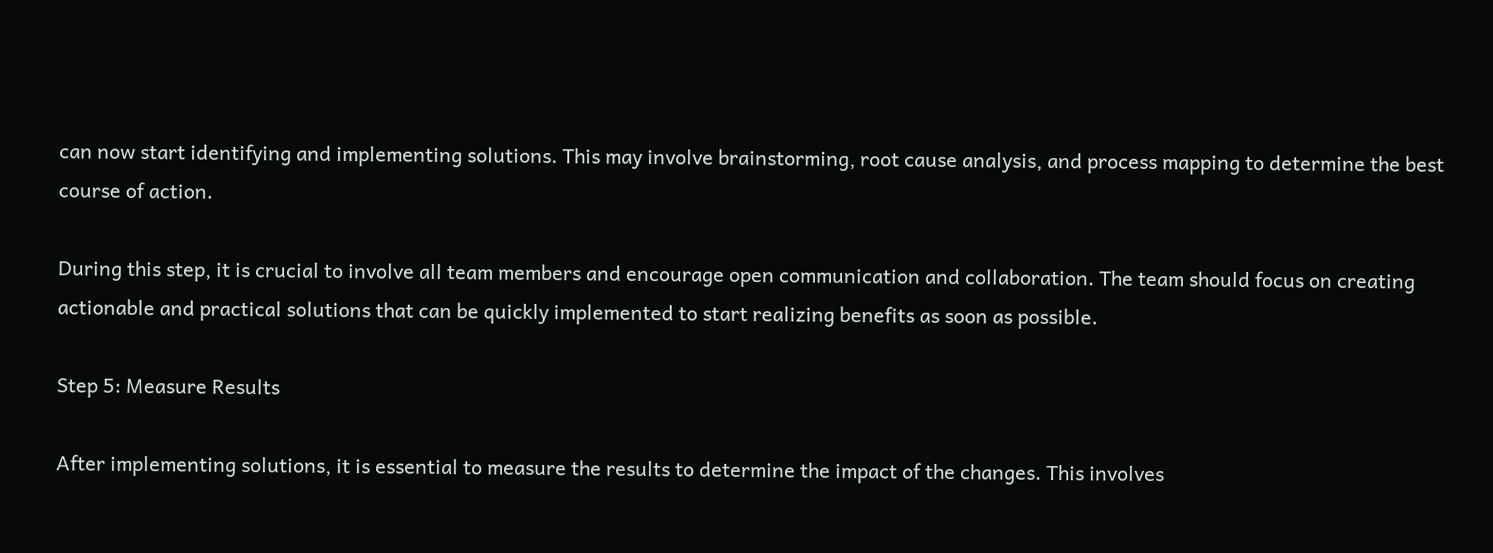can now start identifying and implementing solutions. This may involve brainstorming, root cause analysis, and process mapping to determine the best course of action.

During this step, it is crucial to involve all team members and encourage open communication and collaboration. The team should focus on creating actionable and practical solutions that can be quickly implemented to start realizing benefits as soon as possible.

Step 5: Measure Results

After implementing solutions, it is essential to measure the results to determine the impact of the changes. This involves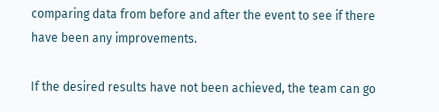comparing data from before and after the event to see if there have been any improvements.

If the desired results have not been achieved, the team can go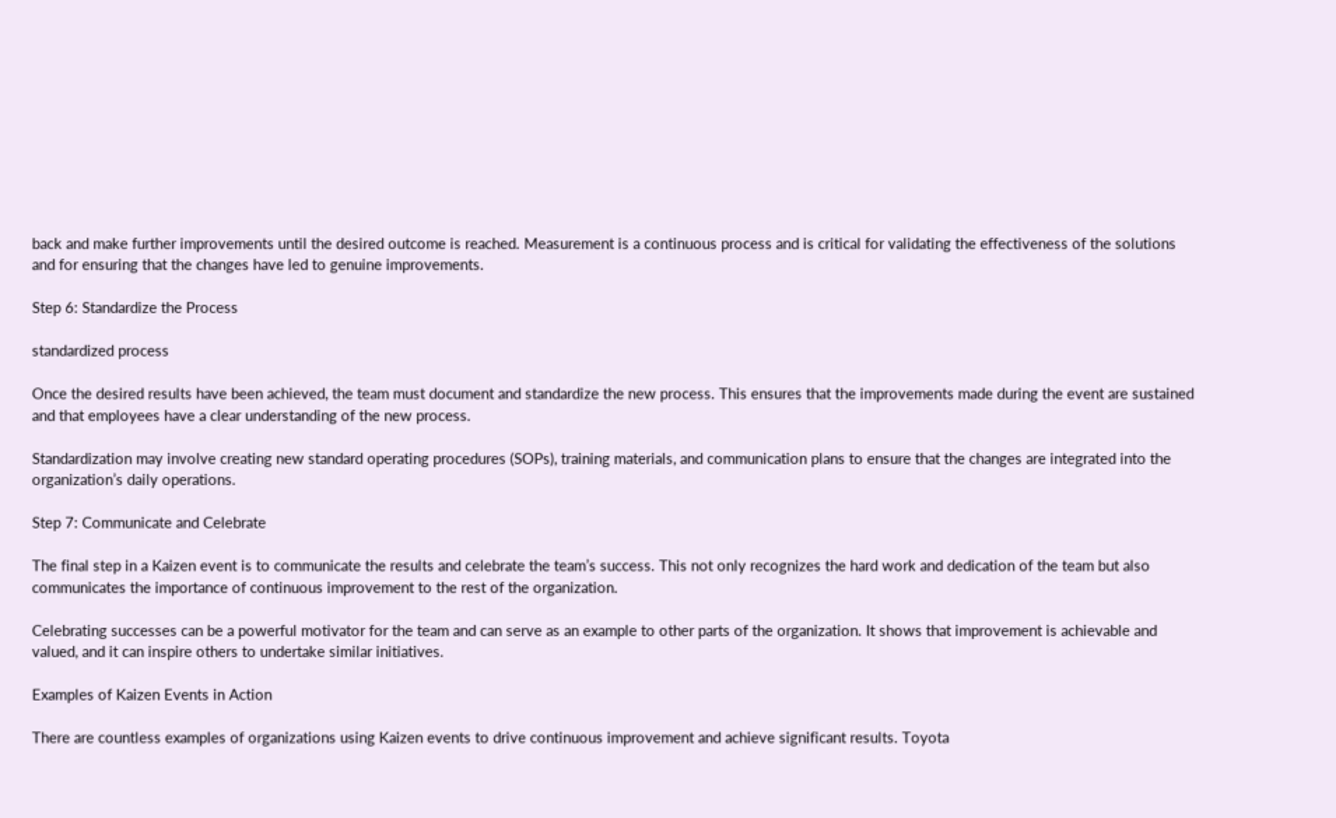back and make further improvements until the desired outcome is reached. Measurement is a continuous process and is critical for validating the effectiveness of the solutions and for ensuring that the changes have led to genuine improvements.

Step 6: Standardize the Process

standardized process

Once the desired results have been achieved, the team must document and standardize the new process. This ensures that the improvements made during the event are sustained and that employees have a clear understanding of the new process.

Standardization may involve creating new standard operating procedures (SOPs), training materials, and communication plans to ensure that the changes are integrated into the organization’s daily operations.

Step 7: Communicate and Celebrate

The final step in a Kaizen event is to communicate the results and celebrate the team’s success. This not only recognizes the hard work and dedication of the team but also communicates the importance of continuous improvement to the rest of the organization.

Celebrating successes can be a powerful motivator for the team and can serve as an example to other parts of the organization. It shows that improvement is achievable and valued, and it can inspire others to undertake similar initiatives.

Examples of Kaizen Events in Action

There are countless examples of organizations using Kaizen events to drive continuous improvement and achieve significant results. Toyota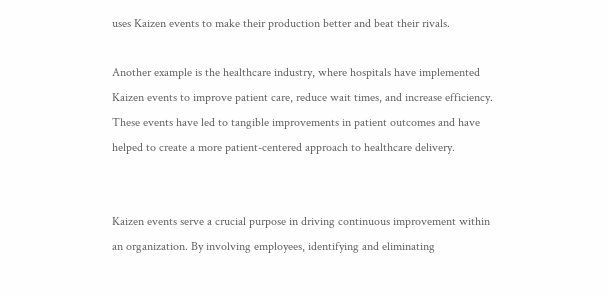uses Kaizen events to make their production better and beat their rivals.

Another example is the healthcare industry, where hospitals have implemented Kaizen events to improve patient care, reduce wait times, and increase efficiency. These events have led to tangible improvements in patient outcomes and have helped to create a more patient-centered approach to healthcare delivery.


Kaizen events serve a crucial purpose in driving continuous improvement within an organization. By involving employees, identifying and eliminating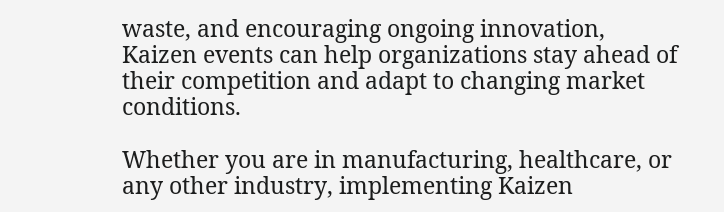waste, and encouraging ongoing innovation, Kaizen events can help organizations stay ahead of their competition and adapt to changing market conditions.

Whether you are in manufacturing, healthcare, or any other industry, implementing Kaizen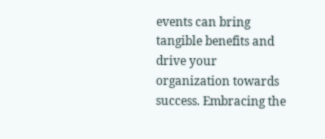events can bring tangible benefits and drive your organization towards success. Embracing the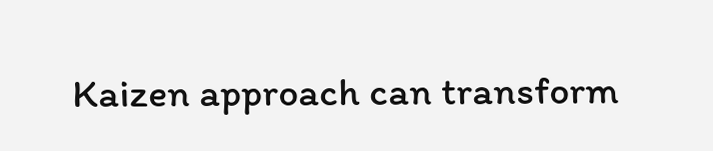Kaizen approach can transform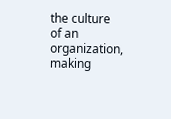the culture of an organization, making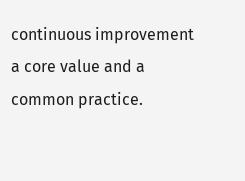continuous improvement a core value and a common practice.